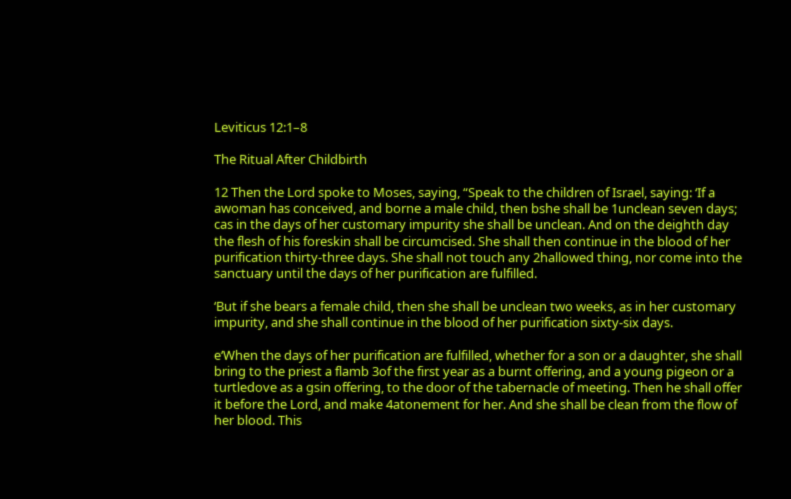Leviticus 12:1–8

The Ritual After Childbirth

12 Then the Lord spoke to Moses, saying, “Speak to the children of Israel, saying: ‘If a awoman has conceived, and borne a male child, then bshe shall be 1unclean seven days; cas in the days of her customary impurity she shall be unclean. And on the deighth day the flesh of his foreskin shall be circumcised. She shall then continue in the blood of her purification thirty-three days. She shall not touch any 2hallowed thing, nor come into the sanctuary until the days of her purification are fulfilled.

‘But if she bears a female child, then she shall be unclean two weeks, as in her customary impurity, and she shall continue in the blood of her purification sixty-six days.

e‘When the days of her purification are fulfilled, whether for a son or a daughter, she shall bring to the priest a flamb 3of the first year as a burnt offering, and a young pigeon or a turtledove as a gsin offering, to the door of the tabernacle of meeting. Then he shall offer it before the Lord, and make 4atonement for her. And she shall be clean from the flow of her blood. This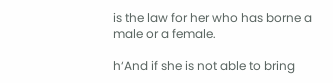is the law for her who has borne a male or a female.

h‘And if she is not able to bring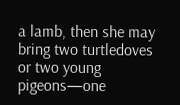a lamb, then she may bring two turtledoves or two young pigeons—one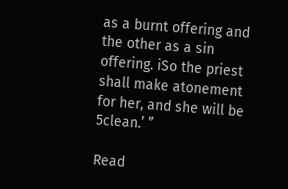as a burnt offering and the other as a sin offering. iSo the priest shall make atonement for her, and she will be 5clean.’ ”

Read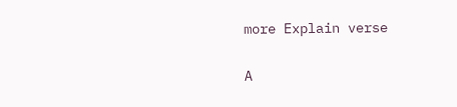more Explain verse

A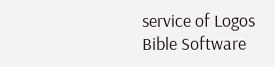service of Logos Bible Software